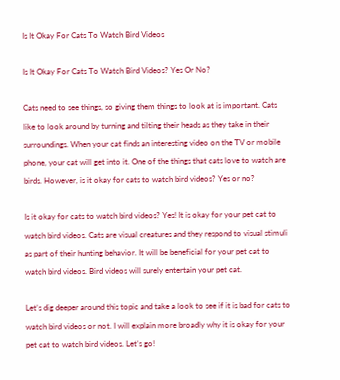Is It Okay For Cats To Watch Bird Videos

Is It Okay For Cats To Watch Bird Videos? Yes Or No?

Cats need to see things, so giving them things to look at is important. Cats like to look around by turning and tilting their heads as they take in their surroundings. When your cat finds an interesting video on the TV or mobile phone, your cat will get into it. One of the things that cats love to watch are birds. However, is it okay for cats to watch bird videos? Yes or no?

Is it okay for cats to watch bird videos? Yes! It is okay for your pet cat to watch bird videos. Cats are visual creatures and they respond to visual stimuli as part of their hunting behavior. It will be beneficial for your pet cat to watch bird videos. Bird videos will surely entertain your pet cat.

Let’s dig deeper around this topic and take a look to see if it is bad for cats to watch bird videos or not. I will explain more broadly why it is okay for your pet cat to watch bird videos. Let’s go!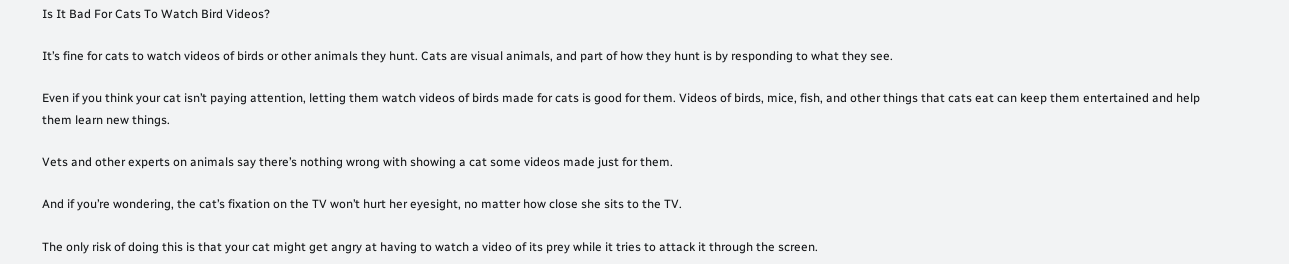Is It Bad For Cats To Watch Bird Videos?

It’s fine for cats to watch videos of birds or other animals they hunt. Cats are visual animals, and part of how they hunt is by responding to what they see.

Even if you think your cat isn’t paying attention, letting them watch videos of birds made for cats is good for them. Videos of birds, mice, fish, and other things that cats eat can keep them entertained and help them learn new things.

Vets and other experts on animals say there’s nothing wrong with showing a cat some videos made just for them.

And if you’re wondering, the cat’s fixation on the TV won’t hurt her eyesight, no matter how close she sits to the TV.

The only risk of doing this is that your cat might get angry at having to watch a video of its prey while it tries to attack it through the screen.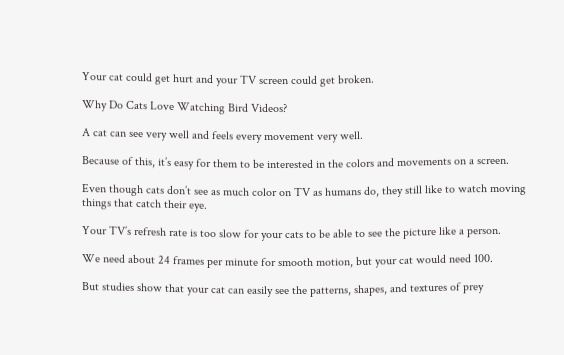Your cat could get hurt and your TV screen could get broken.

Why Do Cats Love Watching Bird Videos?

A cat can see very well and feels every movement very well.

Because of this, it’s easy for them to be interested in the colors and movements on a screen.

Even though cats don’t see as much color on TV as humans do, they still like to watch moving things that catch their eye.

Your TV’s refresh rate is too slow for your cats to be able to see the picture like a person.

We need about 24 frames per minute for smooth motion, but your cat would need 100.

But studies show that your cat can easily see the patterns, shapes, and textures of prey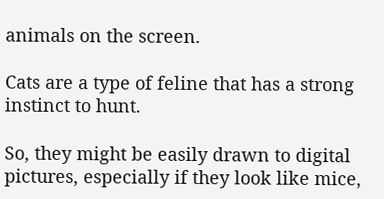animals on the screen.

Cats are a type of feline that has a strong instinct to hunt.

So, they might be easily drawn to digital pictures, especially if they look like mice,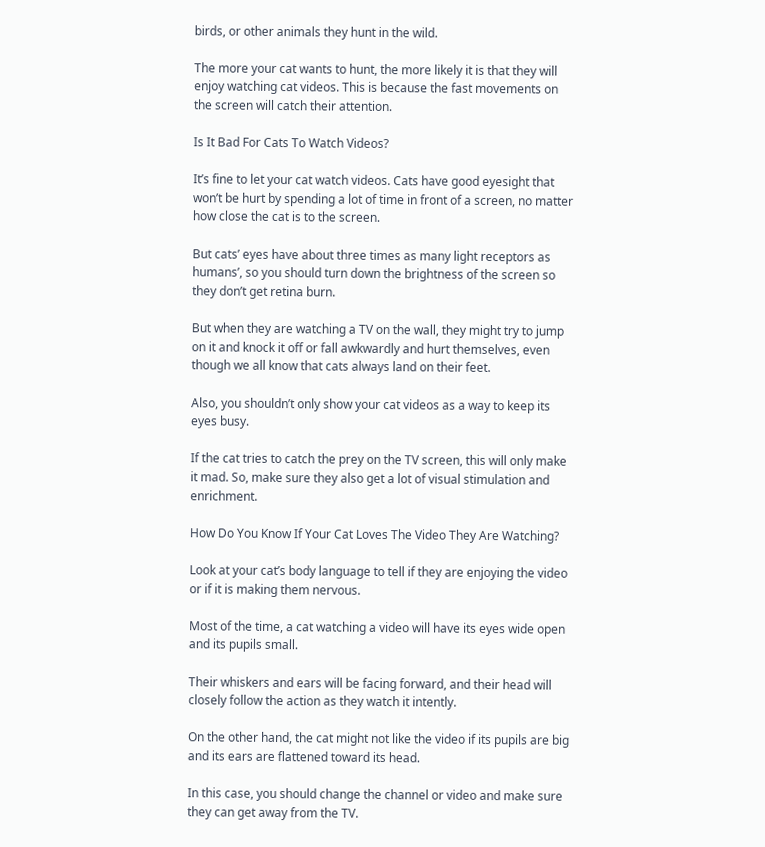birds, or other animals they hunt in the wild.

The more your cat wants to hunt, the more likely it is that they will enjoy watching cat videos. This is because the fast movements on the screen will catch their attention.

Is It Bad For Cats To Watch Videos?

It’s fine to let your cat watch videos. Cats have good eyesight that won’t be hurt by spending a lot of time in front of a screen, no matter how close the cat is to the screen.

But cats’ eyes have about three times as many light receptors as humans’, so you should turn down the brightness of the screen so they don’t get retina burn.

But when they are watching a TV on the wall, they might try to jump on it and knock it off or fall awkwardly and hurt themselves, even though we all know that cats always land on their feet.

Also, you shouldn’t only show your cat videos as a way to keep its eyes busy.

If the cat tries to catch the prey on the TV screen, this will only make it mad. So, make sure they also get a lot of visual stimulation and enrichment.

How Do You Know If Your Cat Loves The Video They Are Watching?

Look at your cat’s body language to tell if they are enjoying the video or if it is making them nervous.

Most of the time, a cat watching a video will have its eyes wide open and its pupils small.

Their whiskers and ears will be facing forward, and their head will closely follow the action as they watch it intently.

On the other hand, the cat might not like the video if its pupils are big and its ears are flattened toward its head.

In this case, you should change the channel or video and make sure they can get away from the TV.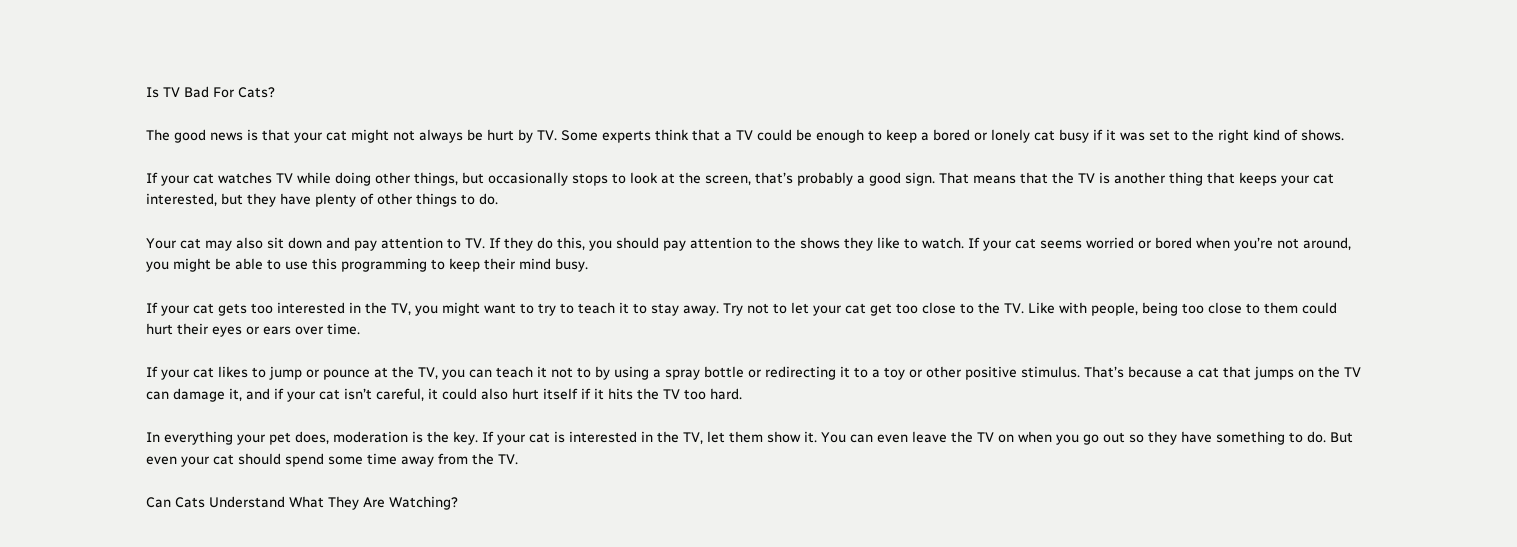Is TV Bad For Cats?

The good news is that your cat might not always be hurt by TV. Some experts think that a TV could be enough to keep a bored or lonely cat busy if it was set to the right kind of shows.

If your cat watches TV while doing other things, but occasionally stops to look at the screen, that’s probably a good sign. That means that the TV is another thing that keeps your cat interested, but they have plenty of other things to do.

Your cat may also sit down and pay attention to TV. If they do this, you should pay attention to the shows they like to watch. If your cat seems worried or bored when you’re not around, you might be able to use this programming to keep their mind busy.

If your cat gets too interested in the TV, you might want to try to teach it to stay away. Try not to let your cat get too close to the TV. Like with people, being too close to them could hurt their eyes or ears over time.

If your cat likes to jump or pounce at the TV, you can teach it not to by using a spray bottle or redirecting it to a toy or other positive stimulus. That’s because a cat that jumps on the TV can damage it, and if your cat isn’t careful, it could also hurt itself if it hits the TV too hard.

In everything your pet does, moderation is the key. If your cat is interested in the TV, let them show it. You can even leave the TV on when you go out so they have something to do. But even your cat should spend some time away from the TV.

Can Cats Understand What They Are Watching?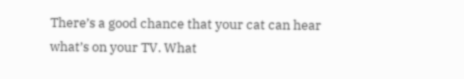There’s a good chance that your cat can hear what’s on your TV. What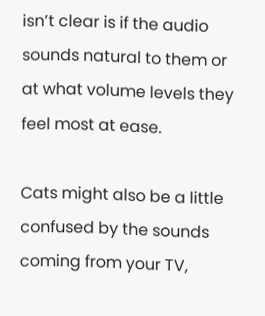isn’t clear is if the audio sounds natural to them or at what volume levels they feel most at ease.

Cats might also be a little confused by the sounds coming from your TV,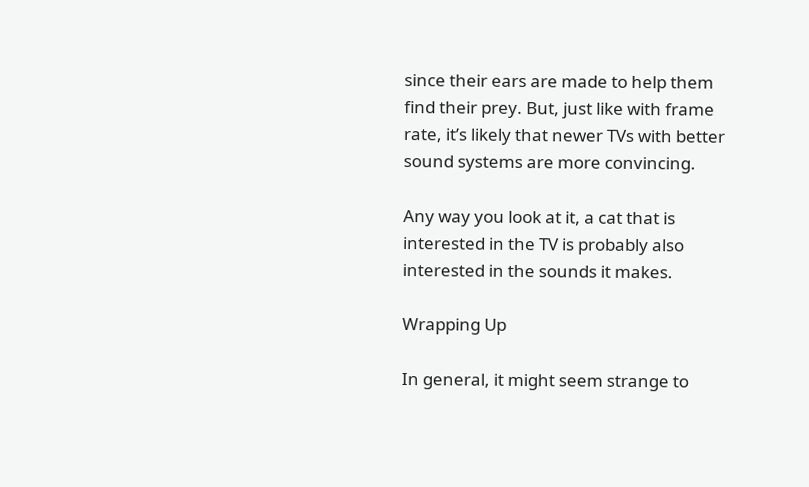since their ears are made to help them find their prey. But, just like with frame rate, it’s likely that newer TVs with better sound systems are more convincing.

Any way you look at it, a cat that is interested in the TV is probably also interested in the sounds it makes.

Wrapping Up

In general, it might seem strange to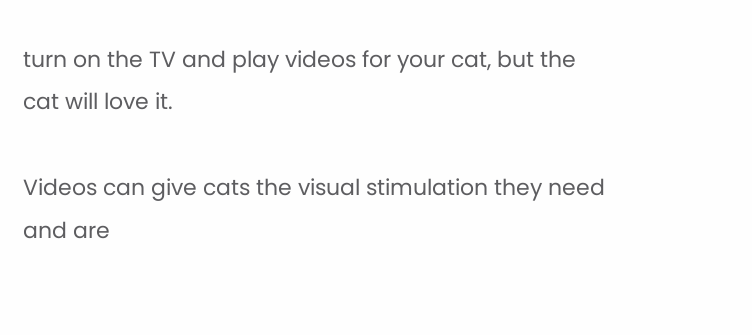turn on the TV and play videos for your cat, but the cat will love it.

Videos can give cats the visual stimulation they need and are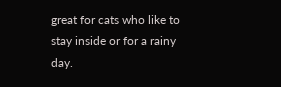great for cats who like to stay inside or for a rainy day.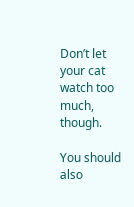Don’t let your cat watch too much, though.

You should also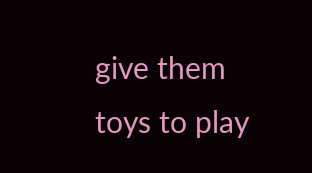give them toys to play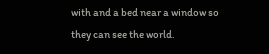with and a bed near a window so they can see the world.